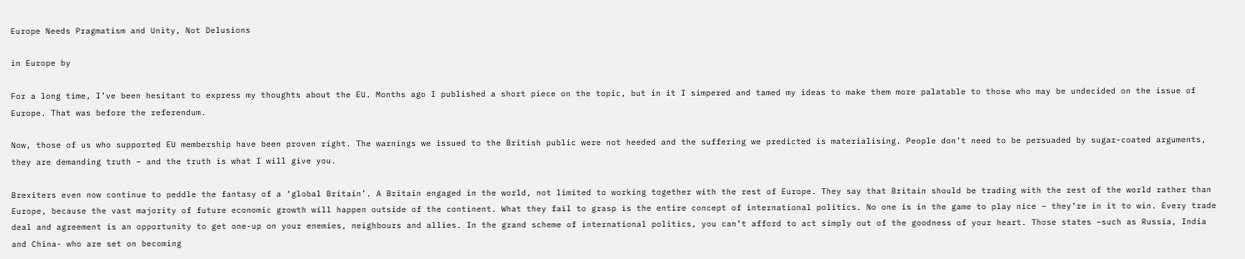Europe Needs Pragmatism and Unity, Not Delusions

in Europe by

For a long time, I’ve been hesitant to express my thoughts about the EU. Months ago I published a short piece on the topic, but in it I simpered and tamed my ideas to make them more palatable to those who may be undecided on the issue of Europe. That was before the referendum.

Now, those of us who supported EU membership have been proven right. The warnings we issued to the British public were not heeded and the suffering we predicted is materialising. People don’t need to be persuaded by sugar-coated arguments, they are demanding truth – and the truth is what I will give you.

Brexiters even now continue to peddle the fantasy of a ‘global Britain’. A Britain engaged in the world, not limited to working together with the rest of Europe. They say that Britain should be trading with the rest of the world rather than Europe, because the vast majority of future economic growth will happen outside of the continent. What they fail to grasp is the entire concept of international politics. No one is in the game to play nice – they’re in it to win. Every trade deal and agreement is an opportunity to get one-up on your enemies, neighbours and allies. In the grand scheme of international politics, you can’t afford to act simply out of the goodness of your heart. Those states –such as Russia, India and China- who are set on becoming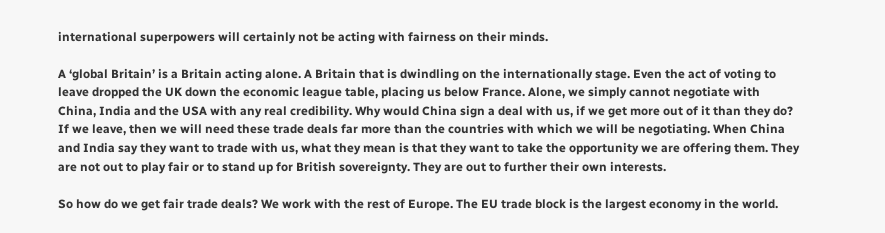international superpowers will certainly not be acting with fairness on their minds.

A ‘global Britain’ is a Britain acting alone. A Britain that is dwindling on the internationally stage. Even the act of voting to leave dropped the UK down the economic league table, placing us below France. Alone, we simply cannot negotiate with China, India and the USA with any real credibility. Why would China sign a deal with us, if we get more out of it than they do? If we leave, then we will need these trade deals far more than the countries with which we will be negotiating. When China and India say they want to trade with us, what they mean is that they want to take the opportunity we are offering them. They are not out to play fair or to stand up for British sovereignty. They are out to further their own interests.

So how do we get fair trade deals? We work with the rest of Europe. The EU trade block is the largest economy in the world.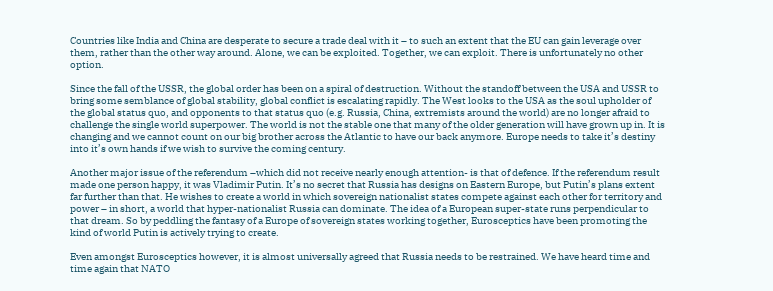Countries like India and China are desperate to secure a trade deal with it – to such an extent that the EU can gain leverage over them, rather than the other way around. Alone, we can be exploited. Together, we can exploit. There is unfortunately no other option.

Since the fall of the USSR, the global order has been on a spiral of destruction. Without the standoff between the USA and USSR to bring some semblance of global stability, global conflict is escalating rapidly. The West looks to the USA as the soul upholder of the global status quo, and opponents to that status quo (e.g. Russia, China, extremists around the world) are no longer afraid to challenge the single world superpower. The world is not the stable one that many of the older generation will have grown up in. It is changing and we cannot count on our big brother across the Atlantic to have our back anymore. Europe needs to take it’s destiny into it’s own hands if we wish to survive the coming century.

Another major issue of the referendum –which did not receive nearly enough attention- is that of defence. If the referendum result made one person happy, it was Vladimir Putin. It’s no secret that Russia has designs on Eastern Europe, but Putin’s plans extent far further than that. He wishes to create a world in which sovereign nationalist states compete against each other for territory and power – in short, a world that hyper-nationalist Russia can dominate. The idea of a European super-state runs perpendicular to that dream. So by peddling the fantasy of a Europe of sovereign states working together, Eurosceptics have been promoting the kind of world Putin is actively trying to create.

Even amongst Eurosceptics however, it is almost universally agreed that Russia needs to be restrained. We have heard time and time again that NATO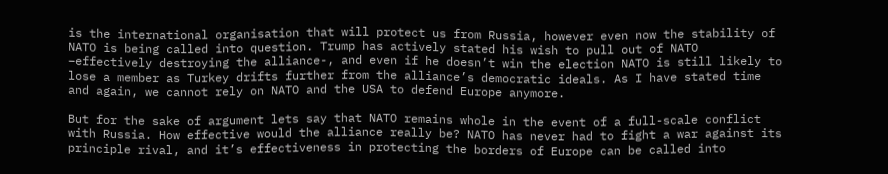is the international organisation that will protect us from Russia, however even now the stability of NATO is being called into question. Trump has actively stated his wish to pull out of NATO –effectively destroying the alliance-, and even if he doesn’t win the election NATO is still likely to lose a member as Turkey drifts further from the alliance’s democratic ideals. As I have stated time and again, we cannot rely on NATO and the USA to defend Europe anymore.

But for the sake of argument lets say that NATO remains whole in the event of a full-scale conflict with Russia. How effective would the alliance really be? NATO has never had to fight a war against its principle rival, and it’s effectiveness in protecting the borders of Europe can be called into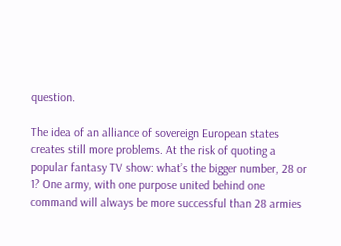question.

The idea of an alliance of sovereign European states creates still more problems. At the risk of quoting a popular fantasy TV show: what’s the bigger number, 28 or 1? One army, with one purpose united behind one command will always be more successful than 28 armies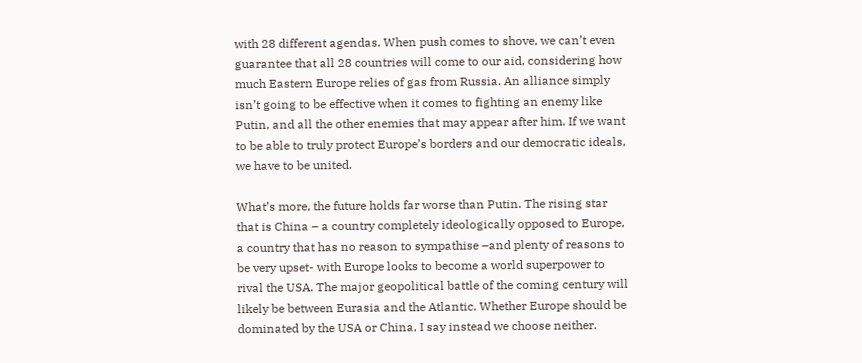with 28 different agendas. When push comes to shove, we can’t even guarantee that all 28 countries will come to our aid, considering how much Eastern Europe relies of gas from Russia. An alliance simply isn’t going to be effective when it comes to fighting an enemy like Putin, and all the other enemies that may appear after him. If we want to be able to truly protect Europe’s borders and our democratic ideals, we have to be united.

What’s more, the future holds far worse than Putin. The rising star that is China – a country completely ideologically opposed to Europe, a country that has no reason to sympathise –and plenty of reasons to be very upset- with Europe looks to become a world superpower to rival the USA. The major geopolitical battle of the coming century will likely be between Eurasia and the Atlantic. Whether Europe should be dominated by the USA or China. I say instead we choose neither.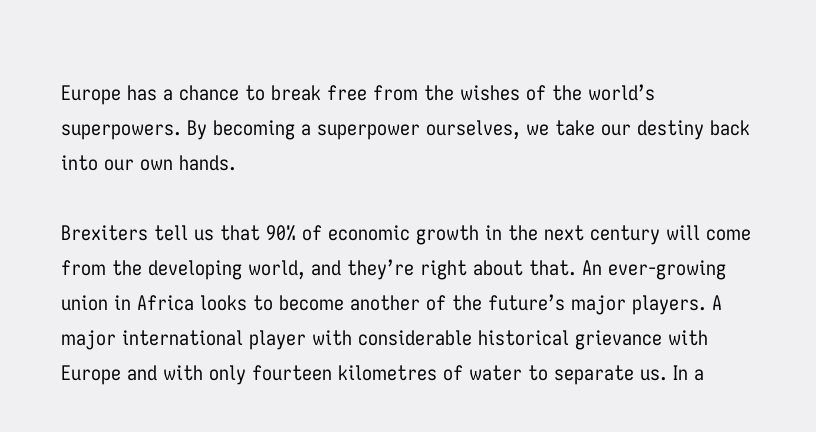Europe has a chance to break free from the wishes of the world’s superpowers. By becoming a superpower ourselves, we take our destiny back into our own hands.

Brexiters tell us that 90% of economic growth in the next century will come from the developing world, and they’re right about that. An ever-growing union in Africa looks to become another of the future’s major players. A major international player with considerable historical grievance with Europe and with only fourteen kilometres of water to separate us. In a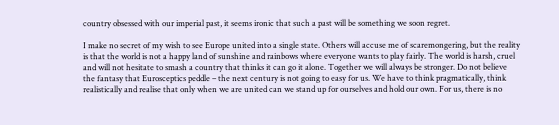country obsessed with our imperial past, it seems ironic that such a past will be something we soon regret.

I make no secret of my wish to see Europe united into a single state. Others will accuse me of scaremongering, but the reality is that the world is not a happy land of sunshine and rainbows where everyone wants to play fairly. The world is harsh, cruel and will not hesitate to smash a country that thinks it can go it alone. Together we will always be stronger. Do not believe the fantasy that Eurosceptics peddle – the next century is not going to easy for us. We have to think pragmatically, think realistically and realise that only when we are united can we stand up for ourselves and hold our own. For us, there is no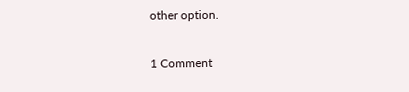other option.

1 Comment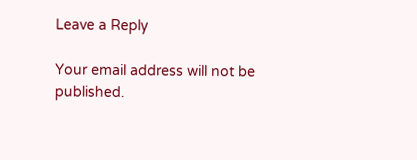Leave a Reply

Your email address will not be published.